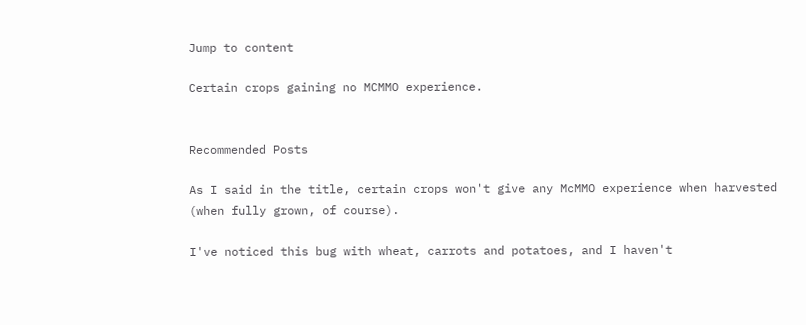Jump to content

Certain crops gaining no MCMMO experience.


Recommended Posts

As I said in the title, certain crops won't give any McMMO experience when harvested (when fully grown, of course).

I've noticed this bug with wheat, carrots and potatoes, and I haven't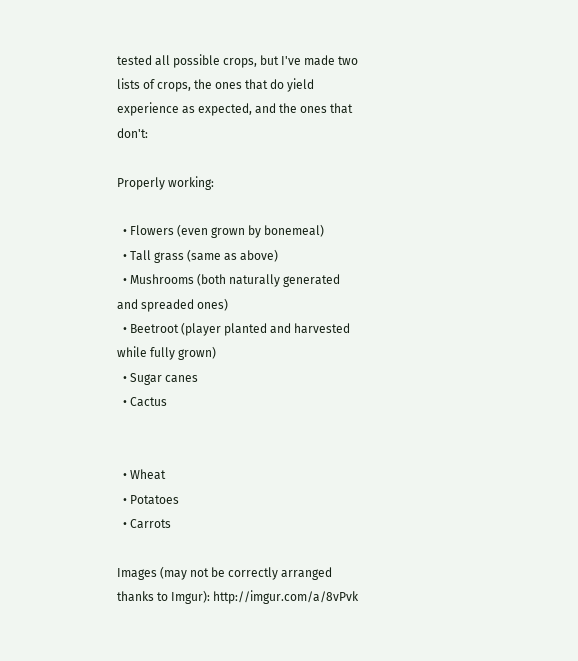tested all possible crops, but I've made two lists of crops, the ones that do yield experience as expected, and the ones that don't:

Properly working:

  • Flowers (even grown by bonemeal)
  • Tall grass (same as above)
  • Mushrooms (both naturally generated and spreaded ones)
  • Beetroot (player planted and harvested while fully grown)
  • Sugar canes
  • Cactus


  • Wheat
  • Potatoes
  • Carrots

Images (may not be correctly arranged thanks to Imgur): http://imgur.com/a/8vPvk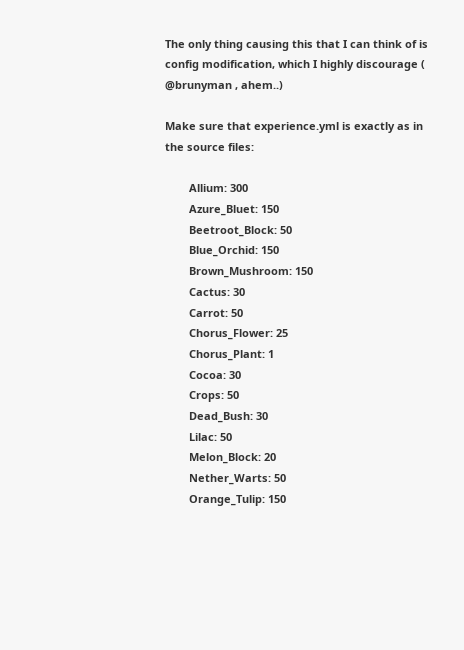The only thing causing this that I can think of is config modification, which I highly discourage ( @brunyman , ahem..)

Make sure that experience.yml is exactly as in the source files:

        Allium: 300
        Azure_Bluet: 150
        Beetroot_Block: 50
        Blue_Orchid: 150
        Brown_Mushroom: 150
        Cactus: 30
        Carrot: 50
        Chorus_Flower: 25
        Chorus_Plant: 1
        Cocoa: 30
        Crops: 50
        Dead_Bush: 30
        Lilac: 50
        Melon_Block: 20
        Nether_Warts: 50
        Orange_Tulip: 150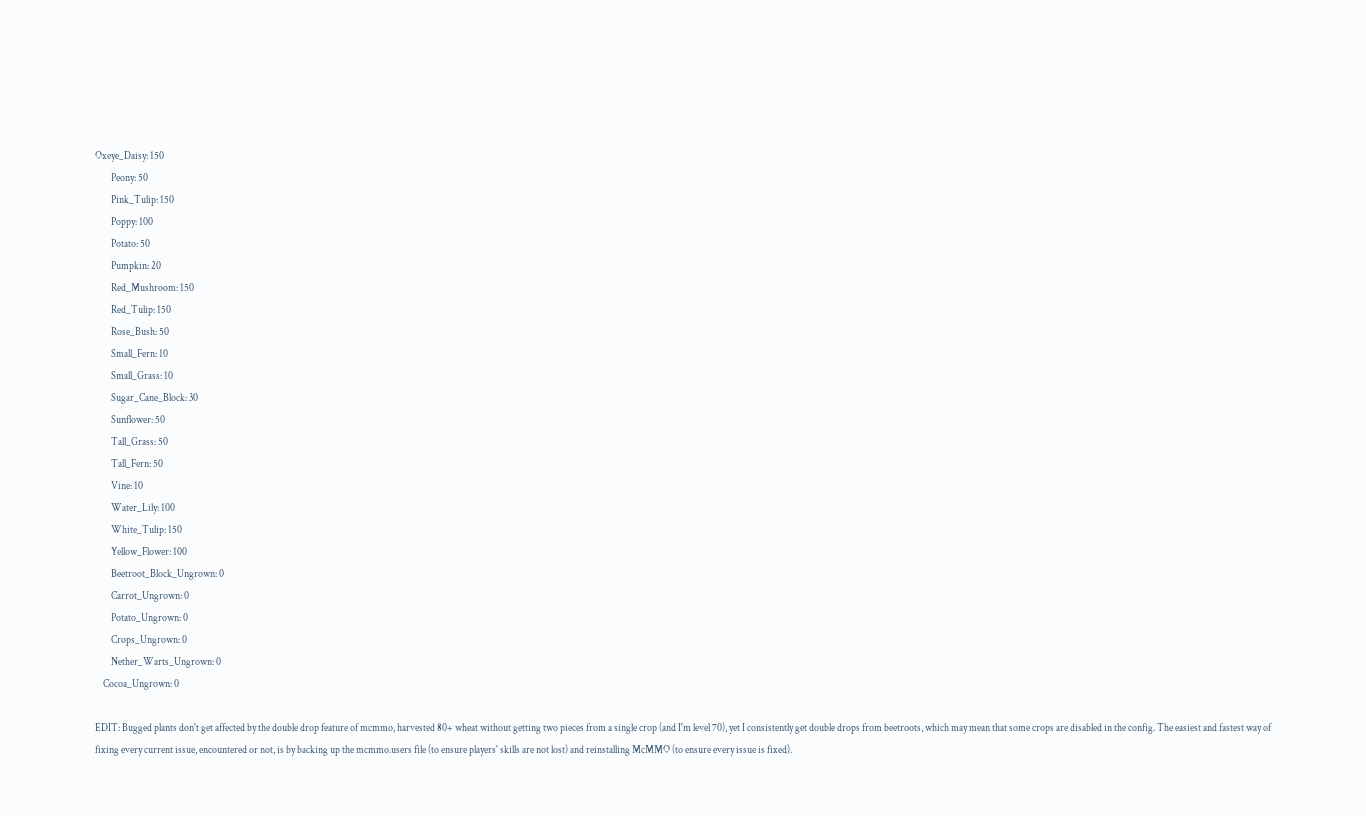Oxeye_Daisy: 150
        Peony: 50
        Pink_Tulip: 150
        Poppy: 100
        Potato: 50
        Pumpkin: 20
        Red_Mushroom: 150
        Red_Tulip: 150
        Rose_Bush: 50
        Small_Fern: 10
        Small_Grass: 10
        Sugar_Cane_Block: 30
        Sunflower: 50
        Tall_Grass: 50
        Tall_Fern: 50
        Vine: 10
        Water_Lily: 100
        White_Tulip: 150
        Yellow_Flower: 100
        Beetroot_Block_Ungrown: 0
        Carrot_Ungrown: 0
        Potato_Ungrown: 0
        Crops_Ungrown: 0
        Nether_Warts_Ungrown: 0
    Cocoa_Ungrown: 0

EDIT: Bugged plants don't get affected by the double drop feature of mcmmo, harvested 80+ wheat without getting two pieces from a single crop (and I'm level 70), yet I consistently get double drops from beetroots, which may mean that some crops are disabled in the config. The easiest and fastest way of fixing every current issue, encountered or not, is by backing up the mcmmo.users file (to ensure players' skills are not lost) and reinstalling McMMO (to ensure every issue is fixed).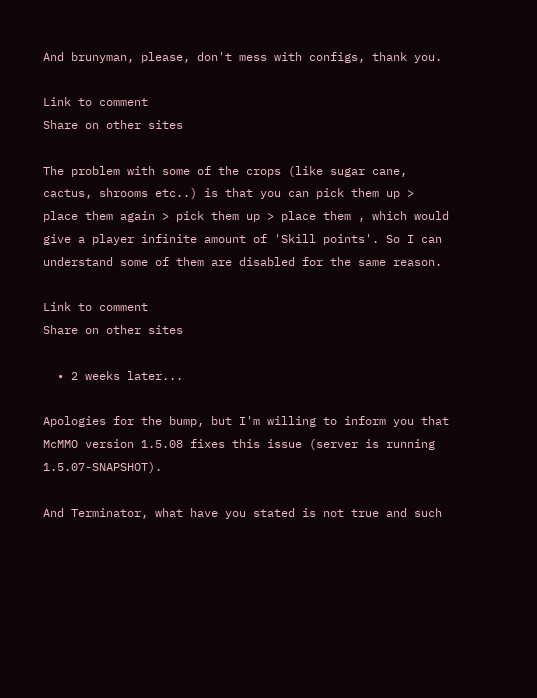And brunyman, please, don't mess with configs, thank you.

Link to comment
Share on other sites

The problem with some of the crops (like sugar cane, cactus, shrooms etc..) is that you can pick them up > place them again > pick them up > place them , which would give a player infinite amount of 'Skill points'. So I can understand some of them are disabled for the same reason.

Link to comment
Share on other sites

  • 2 weeks later...

Apologies for the bump, but I'm willing to inform you that McMMO version 1.5.08 fixes this issue (server is running 1.5.07-SNAPSHOT).

And Terminator, what have you stated is not true and such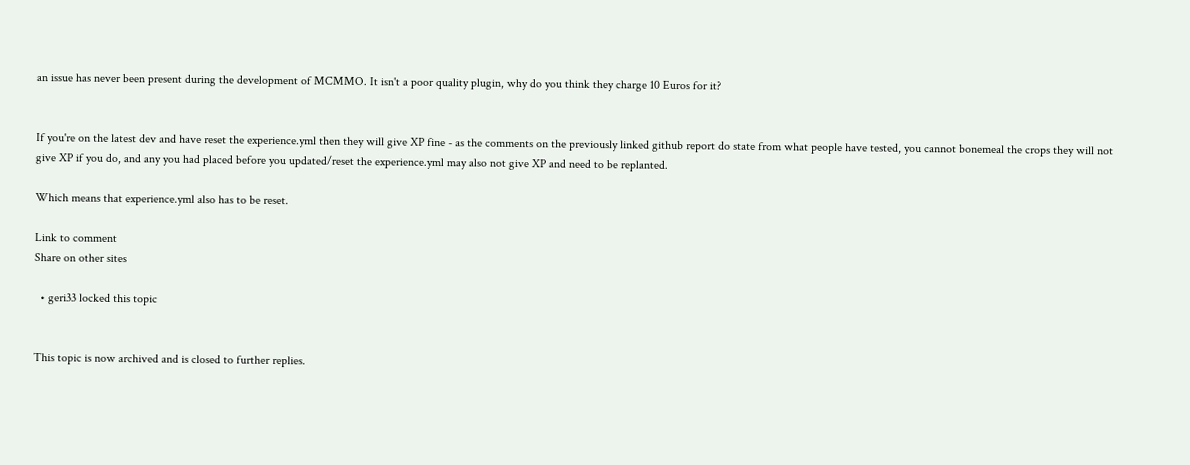an issue has never been present during the development of MCMMO. It isn't a poor quality plugin, why do you think they charge 10 Euros for it?


If you're on the latest dev and have reset the experience.yml then they will give XP fine - as the comments on the previously linked github report do state from what people have tested, you cannot bonemeal the crops they will not give XP if you do, and any you had placed before you updated/reset the experience.yml may also not give XP and need to be replanted.

Which means that experience.yml also has to be reset.

Link to comment
Share on other sites

  • geri33 locked this topic


This topic is now archived and is closed to further replies.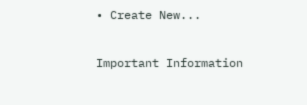• Create New...

Important Information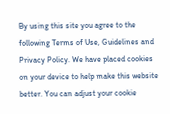By using this site you agree to the following Terms of Use, Guidelines and Privacy Policy. We have placed cookies on your device to help make this website better. You can adjust your cookie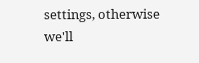settings, otherwise we'll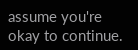assume you're okay to continue.